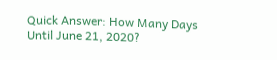Quick Answer: How Many Days Until June 21, 2020?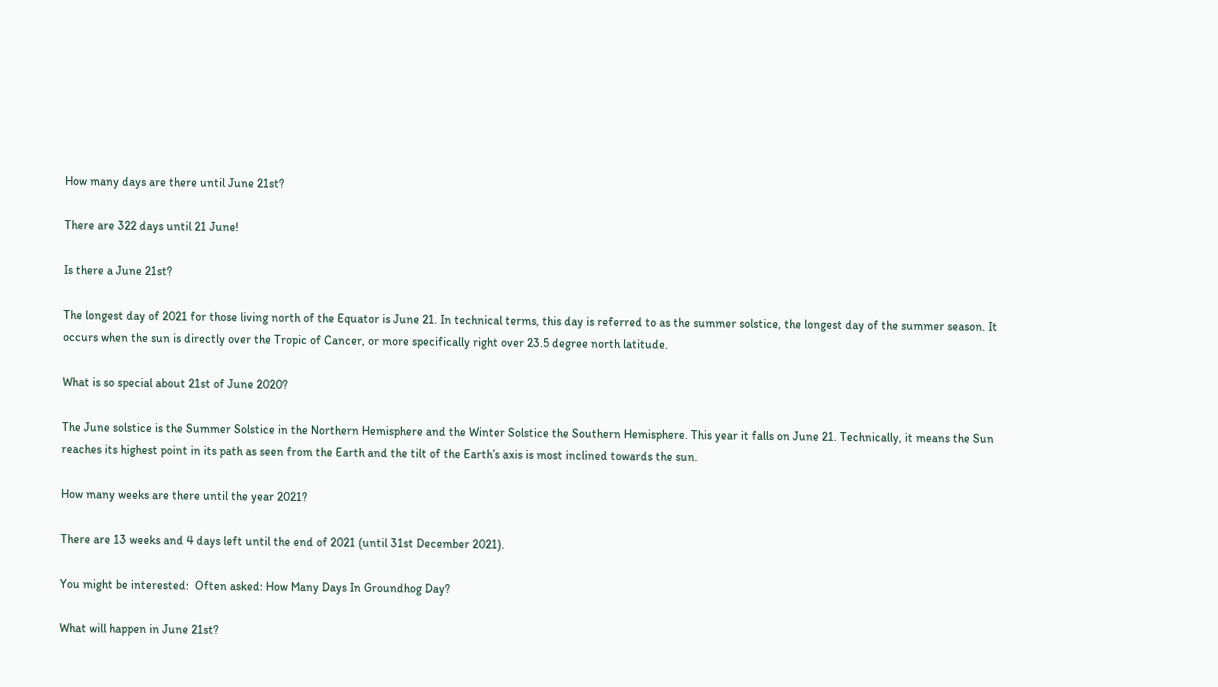How many days are there until June 21st?

There are 322 days until 21 June!

Is there a June 21st?

The longest day of 2021 for those living north of the Equator is June 21. In technical terms, this day is referred to as the summer solstice, the longest day of the summer season. It occurs when the sun is directly over the Tropic of Cancer, or more specifically right over 23.5 degree north latitude.

What is so special about 21st of June 2020?

The June solstice is the Summer Solstice in the Northern Hemisphere and the Winter Solstice the Southern Hemisphere. This year it falls on June 21. Technically, it means the Sun reaches its highest point in its path as seen from the Earth and the tilt of the Earth’s axis is most inclined towards the sun.

How many weeks are there until the year 2021?

There are 13 weeks and 4 days left until the end of 2021 (until 31st December 2021).

You might be interested:  Often asked: How Many Days In Groundhog Day?

What will happen in June 21st?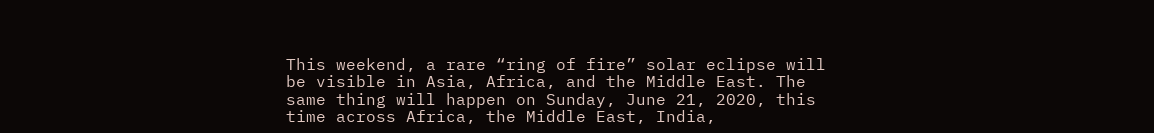This weekend, a rare “ring of fire” solar eclipse will be visible in Asia, Africa, and the Middle East. The same thing will happen on Sunday, June 21, 2020, this time across Africa, the Middle East, India,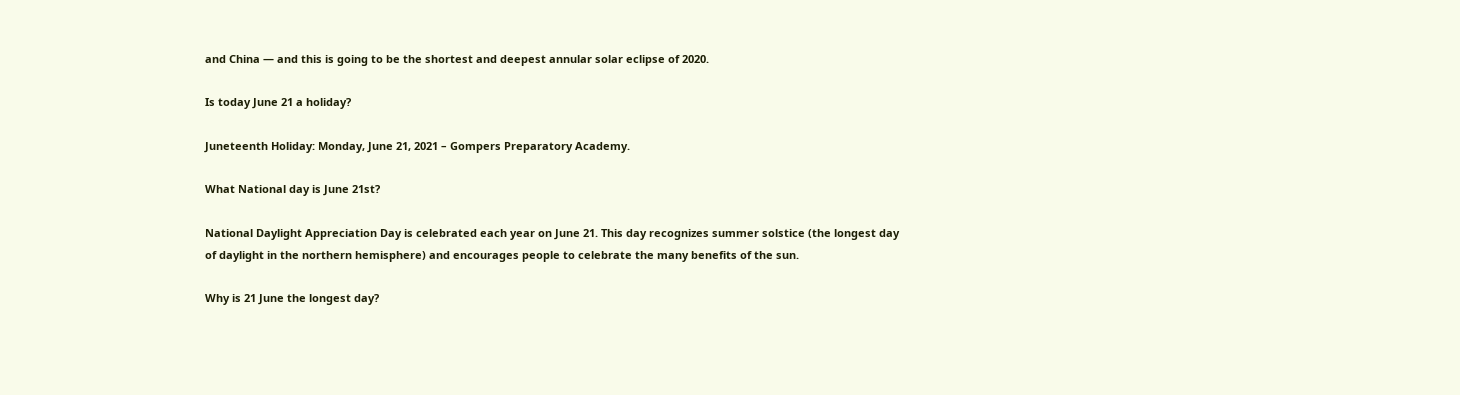and China — and this is going to be the shortest and deepest annular solar eclipse of 2020.

Is today June 21 a holiday?

Juneteenth Holiday: Monday, June 21, 2021 – Gompers Preparatory Academy.

What National day is June 21st?

National Daylight Appreciation Day is celebrated each year on June 21. This day recognizes summer solstice (the longest day of daylight in the northern hemisphere) and encourages people to celebrate the many benefits of the sun.

Why is 21 June the longest day?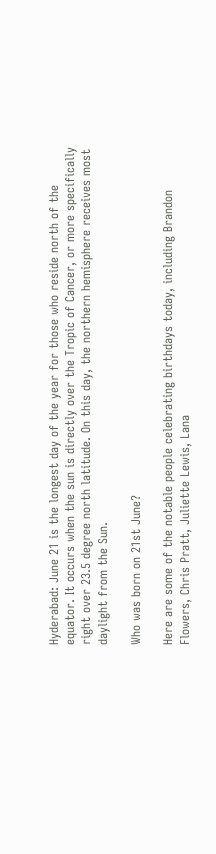Hyderabad: June 21 is the longest day of the year for those who reside north of the equator. It occurs when the sun is directly over the Tropic of Cancer, or more specifically right over 23.5 degree north latitude. On this day, the northern hemisphere receives most daylight from the Sun.

Who was born on 21st June?

Here are some of the notable people celebrating birthdays today, including Brandon Flowers, Chris Pratt, Juliette Lewis, Lana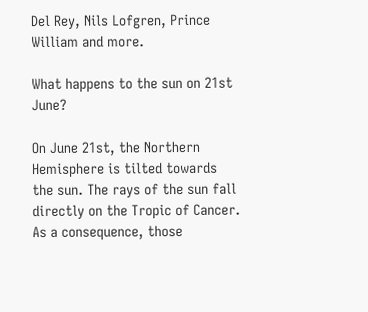Del Rey, Nils Lofgren, Prince William and more.

What happens to the sun on 21st June?

On June 21st, the Northern Hemisphere is tilted towards the sun. The rays of the sun fall directly on the Tropic of Cancer. As a consequence, those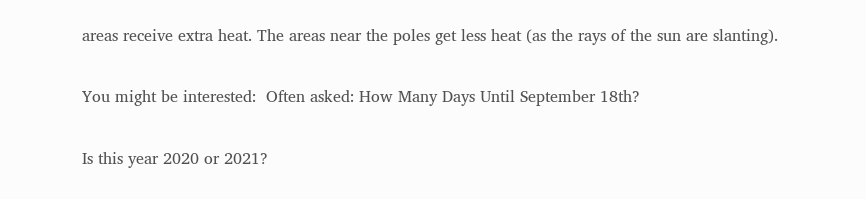areas receive extra heat. The areas near the poles get less heat (as the rays of the sun are slanting).

You might be interested:  Often asked: How Many Days Until September 18th?

Is this year 2020 or 2021?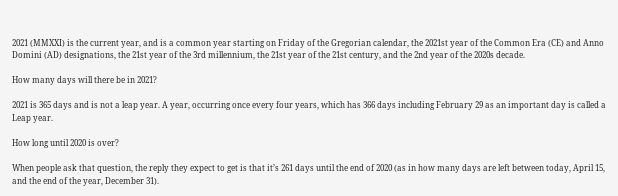2021 (MMXXI) is the current year, and is a common year starting on Friday of the Gregorian calendar, the 2021st year of the Common Era (CE) and Anno Domini (AD) designations, the 21st year of the 3rd millennium, the 21st year of the 21st century, and the 2nd year of the 2020s decade.

How many days will there be in 2021?

2021 is 365 days and is not a leap year. A year, occurring once every four years, which has 366 days including February 29 as an important day is called a Leap year.

How long until 2020 is over?

When people ask that question, the reply they expect to get is that it’s 261 days until the end of 2020 (as in how many days are left between today, April 15, and the end of the year, December 31).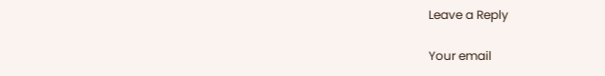Leave a Reply

Your email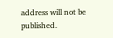address will not be published.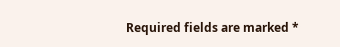Required fields are marked *